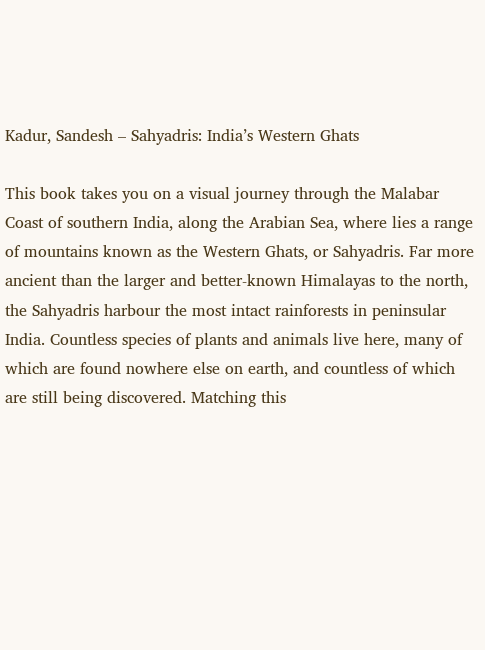Kadur, Sandesh – Sahyadris: India’s Western Ghats

This book takes you on a visual journey through the Malabar Coast of southern India, along the Arabian Sea, where lies a range of mountains known as the Western Ghats, or Sahyadris. Far more ancient than the larger and better-known Himalayas to the north, the Sahyadris harbour the most intact rainforests in peninsular India. Countless species of plants and animals live here, many of which are found nowhere else on earth, and countless of which are still being discovered. Matching this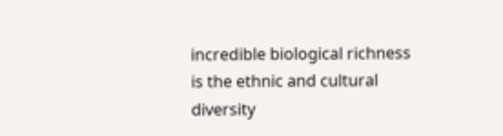incredible biological richness is the ethnic and cultural diversity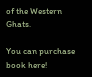of the Western Ghats.

You can purchase book here!